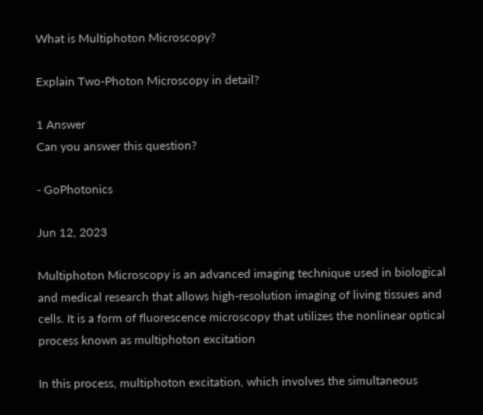What is Multiphoton Microscopy?

Explain Two-Photon Microscopy in detail?

1 Answer
Can you answer this question?

- GoPhotonics

Jun 12, 2023

Multiphoton Microscopy is an advanced imaging technique used in biological and medical research that allows high-resolution imaging of living tissues and cells. It is a form of fluorescence microscopy that utilizes the nonlinear optical process known as multiphoton excitation

In this process, multiphoton excitation, which involves the simultaneous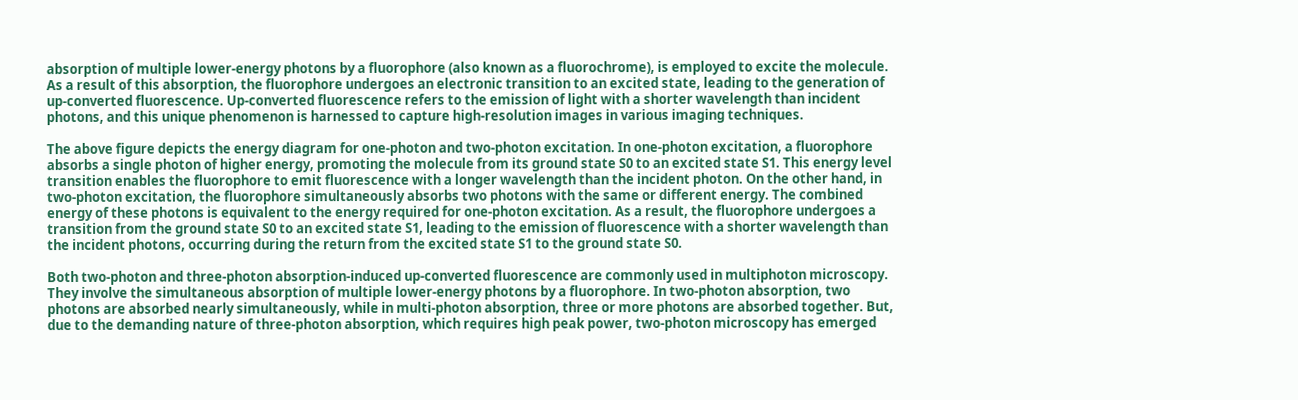absorption of multiple lower-energy photons by a fluorophore (also known as a fluorochrome), is employed to excite the molecule. As a result of this absorption, the fluorophore undergoes an electronic transition to an excited state, leading to the generation of up-converted fluorescence. Up-converted fluorescence refers to the emission of light with a shorter wavelength than incident photons, and this unique phenomenon is harnessed to capture high-resolution images in various imaging techniques.

The above figure depicts the energy diagram for one-photon and two-photon excitation. In one-photon excitation, a fluorophore absorbs a single photon of higher energy, promoting the molecule from its ground state S0 to an excited state S1. This energy level transition enables the fluorophore to emit fluorescence with a longer wavelength than the incident photon. On the other hand, in two-photon excitation, the fluorophore simultaneously absorbs two photons with the same or different energy. The combined energy of these photons is equivalent to the energy required for one-photon excitation. As a result, the fluorophore undergoes a transition from the ground state S0 to an excited state S1, leading to the emission of fluorescence with a shorter wavelength than the incident photons, occurring during the return from the excited state S1 to the ground state S0.

Both two-photon and three-photon absorption-induced up-converted fluorescence are commonly used in multiphoton microscopy. They involve the simultaneous absorption of multiple lower-energy photons by a fluorophore. In two-photon absorption, two photons are absorbed nearly simultaneously, while in multi-photon absorption, three or more photons are absorbed together. But, due to the demanding nature of three-photon absorption, which requires high peak power, two-photon microscopy has emerged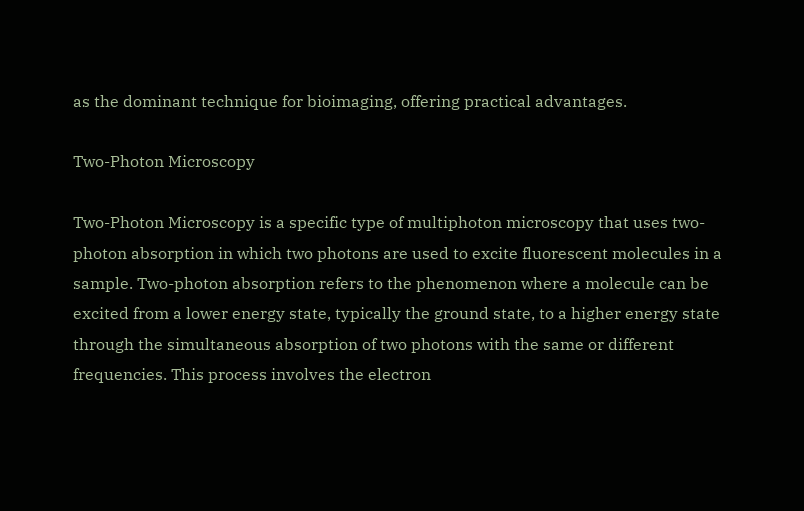as the dominant technique for bioimaging, offering practical advantages.

Two-Photon Microscopy

Two-Photon Microscopy is a specific type of multiphoton microscopy that uses two-photon absorption in which two photons are used to excite fluorescent molecules in a sample. Two-photon absorption refers to the phenomenon where a molecule can be excited from a lower energy state, typically the ground state, to a higher energy state through the simultaneous absorption of two photons with the same or different frequencies. This process involves the electron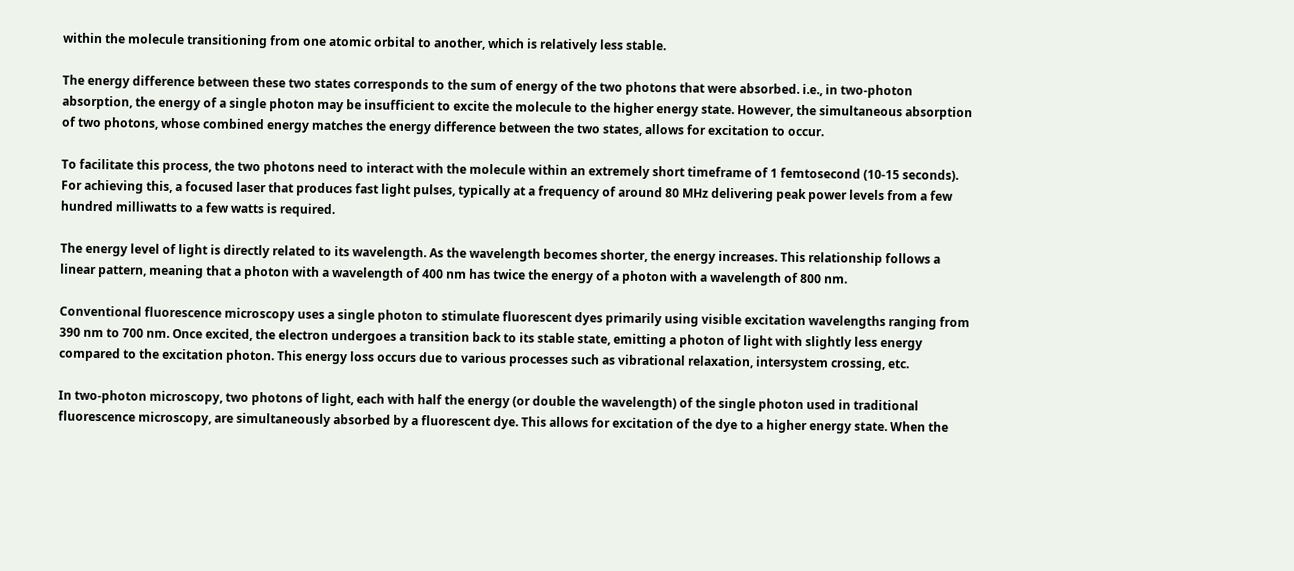within the molecule transitioning from one atomic orbital to another, which is relatively less stable.

The energy difference between these two states corresponds to the sum of energy of the two photons that were absorbed. i.e., in two-photon absorption, the energy of a single photon may be insufficient to excite the molecule to the higher energy state. However, the simultaneous absorption of two photons, whose combined energy matches the energy difference between the two states, allows for excitation to occur.

To facilitate this process, the two photons need to interact with the molecule within an extremely short timeframe of 1 femtosecond (10-15 seconds). For achieving this, a focused laser that produces fast light pulses, typically at a frequency of around 80 MHz delivering peak power levels from a few hundred milliwatts to a few watts is required.

The energy level of light is directly related to its wavelength. As the wavelength becomes shorter, the energy increases. This relationship follows a linear pattern, meaning that a photon with a wavelength of 400 nm has twice the energy of a photon with a wavelength of 800 nm.

Conventional fluorescence microscopy uses a single photon to stimulate fluorescent dyes primarily using visible excitation wavelengths ranging from 390 nm to 700 nm. Once excited, the electron undergoes a transition back to its stable state, emitting a photon of light with slightly less energy compared to the excitation photon. This energy loss occurs due to various processes such as vibrational relaxation, intersystem crossing, etc.

In two-photon microscopy, two photons of light, each with half the energy (or double the wavelength) of the single photon used in traditional fluorescence microscopy, are simultaneously absorbed by a fluorescent dye. This allows for excitation of the dye to a higher energy state. When the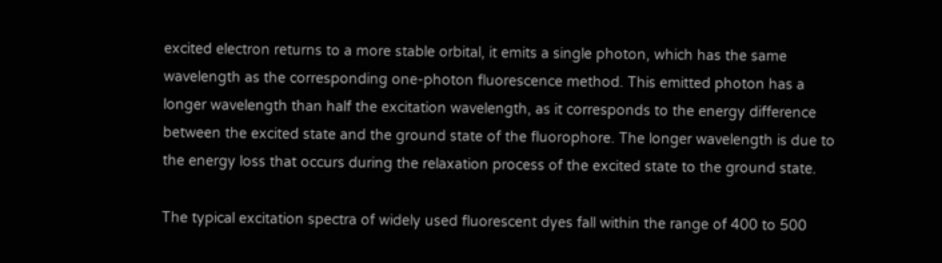excited electron returns to a more stable orbital, it emits a single photon, which has the same wavelength as the corresponding one-photon fluorescence method. This emitted photon has a longer wavelength than half the excitation wavelength, as it corresponds to the energy difference between the excited state and the ground state of the fluorophore. The longer wavelength is due to the energy loss that occurs during the relaxation process of the excited state to the ground state.

The typical excitation spectra of widely used fluorescent dyes fall within the range of 400 to 500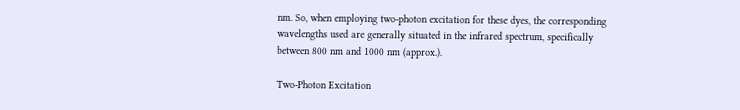nm. So, when employing two-photon excitation for these dyes, the corresponding wavelengths used are generally situated in the infrared spectrum, specifically between 800 nm and 1000 nm (approx.).

Two-Photon Excitation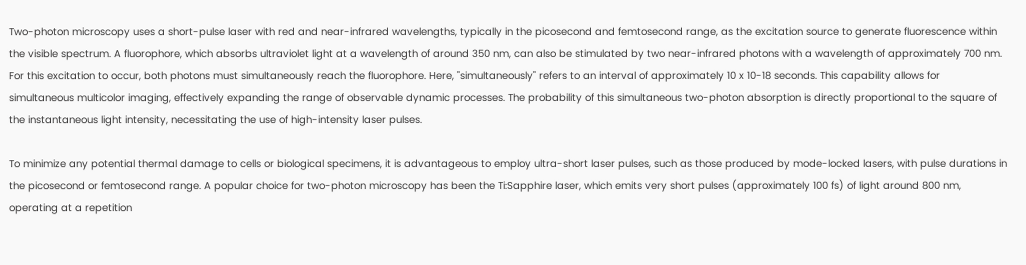Two-photon microscopy uses a short-pulse laser with red and near-infrared wavelengths, typically in the picosecond and femtosecond range, as the excitation source to generate fluorescence within the visible spectrum. A fluorophore, which absorbs ultraviolet light at a wavelength of around 350 nm, can also be stimulated by two near-infrared photons with a wavelength of approximately 700 nm. For this excitation to occur, both photons must simultaneously reach the fluorophore. Here, "simultaneously" refers to an interval of approximately 10 x 10-18 seconds. This capability allows for simultaneous multicolor imaging, effectively expanding the range of observable dynamic processes. The probability of this simultaneous two-photon absorption is directly proportional to the square of the instantaneous light intensity, necessitating the use of high-intensity laser pulses.

To minimize any potential thermal damage to cells or biological specimens, it is advantageous to employ ultra-short laser pulses, such as those produced by mode-locked lasers, with pulse durations in the picosecond or femtosecond range. A popular choice for two-photon microscopy has been the Ti:Sapphire laser, which emits very short pulses (approximately 100 fs) of light around 800 nm, operating at a repetition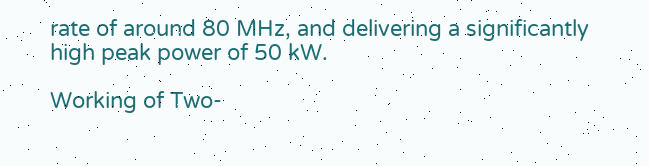rate of around 80 MHz, and delivering a significantly high peak power of 50 kW.

Working of Two-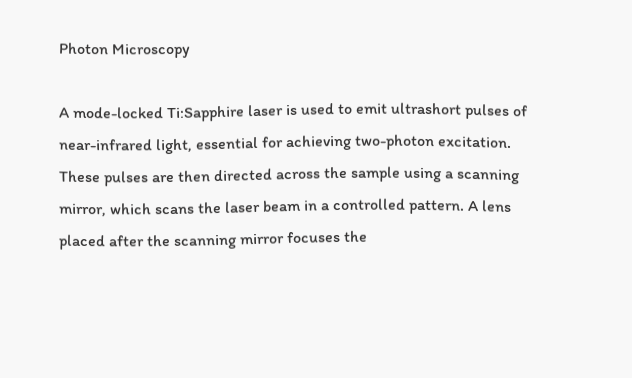Photon Microscopy

A mode-locked Ti:Sapphire laser is used to emit ultrashort pulses of near-infrared light, essential for achieving two-photon excitation. These pulses are then directed across the sample using a scanning mirror, which scans the laser beam in a controlled pattern. A lens placed after the scanning mirror focuses the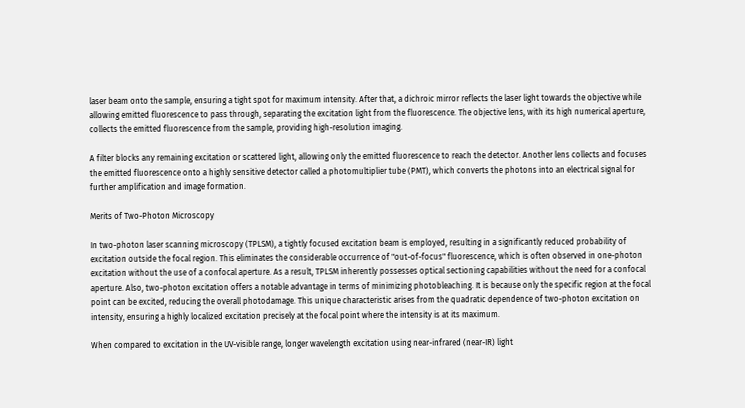laser beam onto the sample, ensuring a tight spot for maximum intensity. After that, a dichroic mirror reflects the laser light towards the objective while allowing emitted fluorescence to pass through, separating the excitation light from the fluorescence. The objective lens, with its high numerical aperture, collects the emitted fluorescence from the sample, providing high-resolution imaging.

A filter blocks any remaining excitation or scattered light, allowing only the emitted fluorescence to reach the detector. Another lens collects and focuses the emitted fluorescence onto a highly sensitive detector called a photomultiplier tube (PMT), which converts the photons into an electrical signal for further amplification and image formation.

Merits of Two-Photon Microscopy

In two-photon laser scanning microscopy (TPLSM), a tightly focused excitation beam is employed, resulting in a significantly reduced probability of excitation outside the focal region. This eliminates the considerable occurrence of "out-of-focus" fluorescence, which is often observed in one-photon excitation without the use of a confocal aperture. As a result, TPLSM inherently possesses optical sectioning capabilities without the need for a confocal aperture. Also, two-photon excitation offers a notable advantage in terms of minimizing photobleaching. It is because only the specific region at the focal point can be excited, reducing the overall photodamage. This unique characteristic arises from the quadratic dependence of two-photon excitation on intensity, ensuring a highly localized excitation precisely at the focal point where the intensity is at its maximum.

When compared to excitation in the UV-visible range, longer wavelength excitation using near-infrared (near-IR) light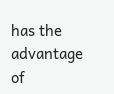has the advantage of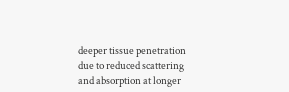deeper tissue penetration due to reduced scattering and absorption at longer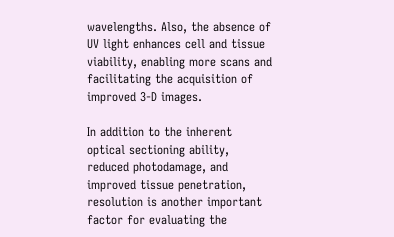wavelengths. Also, the absence of UV light enhances cell and tissue viability, enabling more scans and facilitating the acquisition of improved 3-D images.

In addition to the inherent optical sectioning ability, reduced photodamage, and improved tissue penetration, resolution is another important factor for evaluating the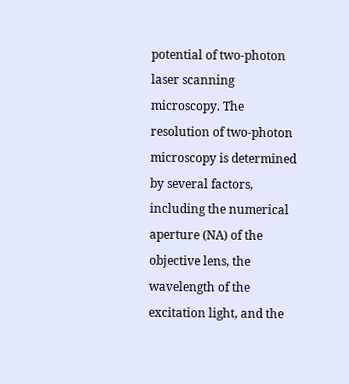potential of two-photon laser scanning microscopy. The resolution of two-photon microscopy is determined by several factors, including the numerical aperture (NA) of the objective lens, the wavelength of the excitation light, and the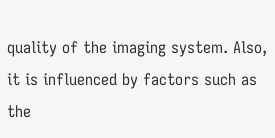quality of the imaging system. Also, it is influenced by factors such as the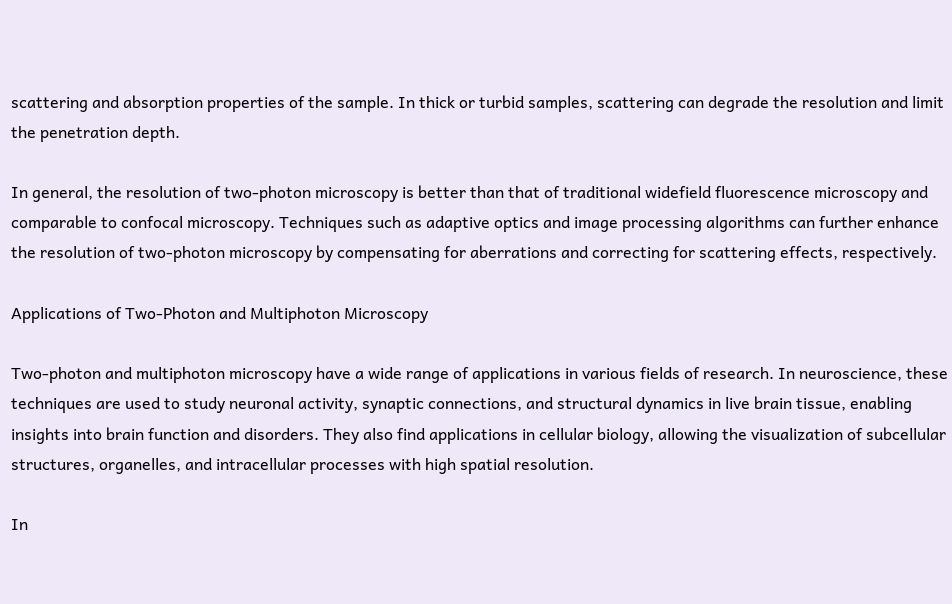scattering and absorption properties of the sample. In thick or turbid samples, scattering can degrade the resolution and limit the penetration depth.

In general, the resolution of two-photon microscopy is better than that of traditional widefield fluorescence microscopy and comparable to confocal microscopy. Techniques such as adaptive optics and image processing algorithms can further enhance the resolution of two-photon microscopy by compensating for aberrations and correcting for scattering effects, respectively.

Applications of Two-Photon and Multiphoton Microscopy

Two-photon and multiphoton microscopy have a wide range of applications in various fields of research. In neuroscience, these techniques are used to study neuronal activity, synaptic connections, and structural dynamics in live brain tissue, enabling insights into brain function and disorders. They also find applications in cellular biology, allowing the visualization of subcellular structures, organelles, and intracellular processes with high spatial resolution.

In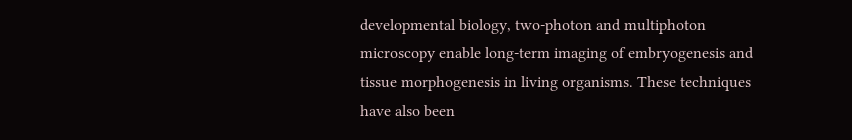developmental biology, two-photon and multiphoton microscopy enable long-term imaging of embryogenesis and tissue morphogenesis in living organisms. These techniques have also been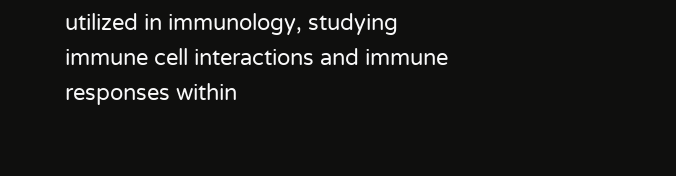utilized in immunology, studying immune cell interactions and immune responses within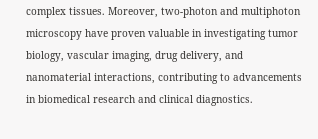complex tissues. Moreover, two-photon and multiphoton microscopy have proven valuable in investigating tumor biology, vascular imaging, drug delivery, and nanomaterial interactions, contributing to advancements in biomedical research and clinical diagnostics.